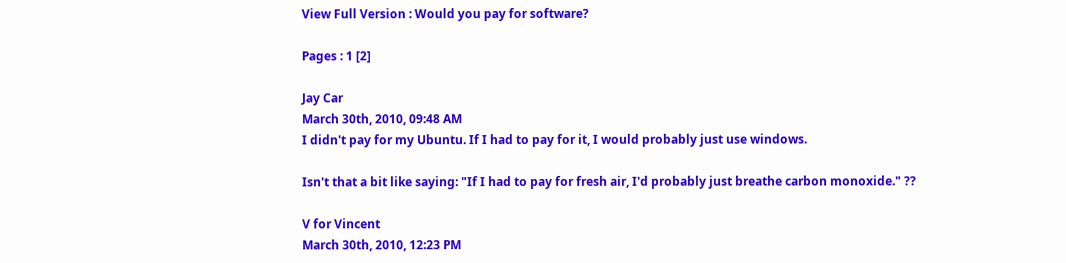View Full Version : Would you pay for software?

Pages : 1 [2]

Jay Car
March 30th, 2010, 09:48 AM
I didn't pay for my Ubuntu. If I had to pay for it, I would probably just use windows.

Isn't that a bit like saying: "If I had to pay for fresh air, I'd probably just breathe carbon monoxide." ??

V for Vincent
March 30th, 2010, 12:23 PM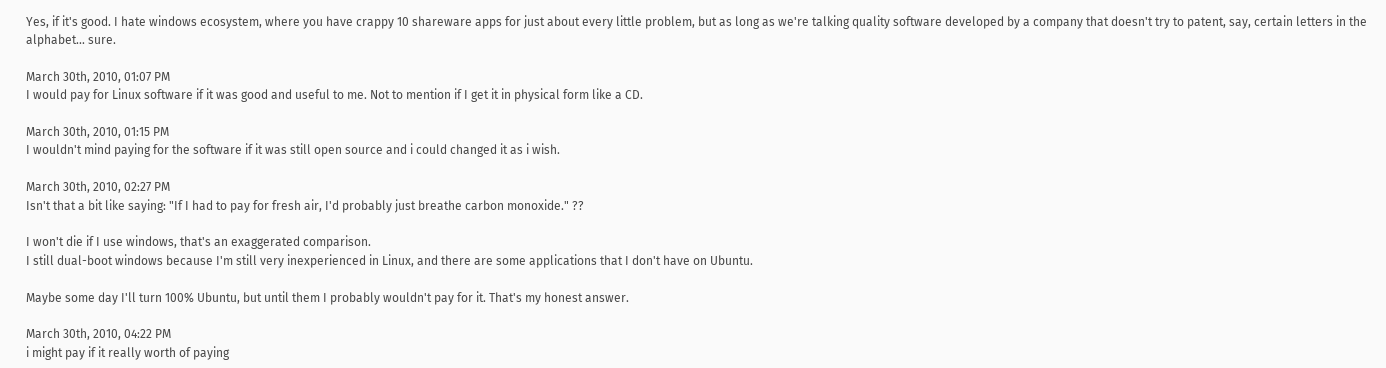Yes, if it's good. I hate windows ecosystem, where you have crappy 10 shareware apps for just about every little problem, but as long as we're talking quality software developed by a company that doesn't try to patent, say, certain letters in the alphabet... sure.

March 30th, 2010, 01:07 PM
I would pay for Linux software if it was good and useful to me. Not to mention if I get it in physical form like a CD.

March 30th, 2010, 01:15 PM
I wouldn't mind paying for the software if it was still open source and i could changed it as i wish.

March 30th, 2010, 02:27 PM
Isn't that a bit like saying: "If I had to pay for fresh air, I'd probably just breathe carbon monoxide." ??

I won't die if I use windows, that's an exaggerated comparison.
I still dual-boot windows because I'm still very inexperienced in Linux, and there are some applications that I don't have on Ubuntu.

Maybe some day I'll turn 100% Ubuntu, but until them I probably wouldn't pay for it. That's my honest answer.

March 30th, 2010, 04:22 PM
i might pay if it really worth of paying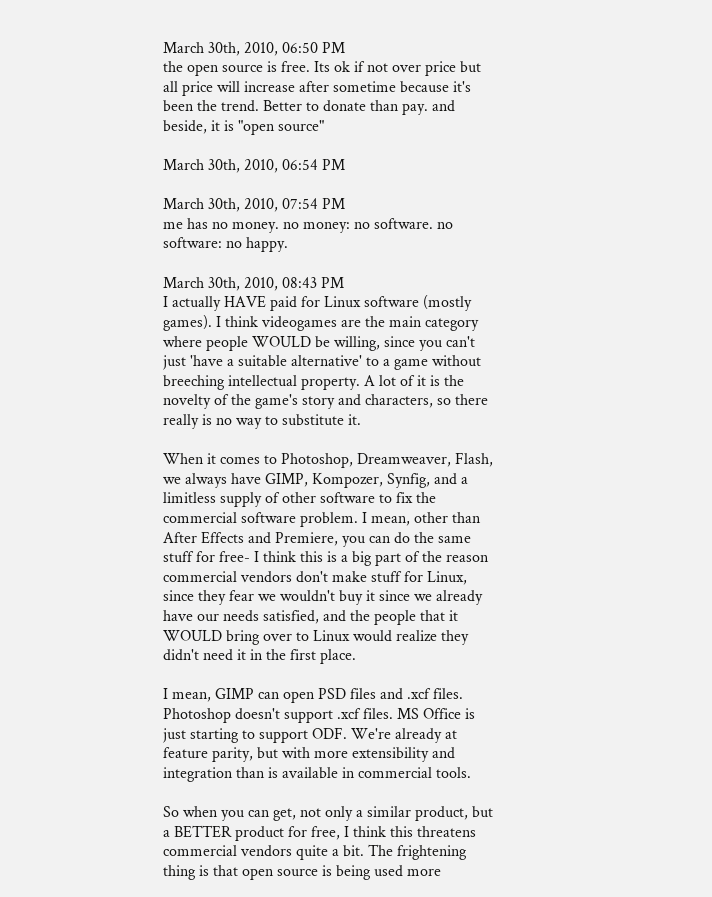March 30th, 2010, 06:50 PM
the open source is free. Its ok if not over price but all price will increase after sometime because it's been the trend. Better to donate than pay. and beside, it is "open source"

March 30th, 2010, 06:54 PM

March 30th, 2010, 07:54 PM
me has no money. no money: no software. no software: no happy.

March 30th, 2010, 08:43 PM
I actually HAVE paid for Linux software (mostly games). I think videogames are the main category where people WOULD be willing, since you can't just 'have a suitable alternative' to a game without breeching intellectual property. A lot of it is the novelty of the game's story and characters, so there really is no way to substitute it.

When it comes to Photoshop, Dreamweaver, Flash, we always have GIMP, Kompozer, Synfig, and a limitless supply of other software to fix the commercial software problem. I mean, other than After Effects and Premiere, you can do the same stuff for free- I think this is a big part of the reason commercial vendors don't make stuff for Linux, since they fear we wouldn't buy it since we already have our needs satisfied, and the people that it WOULD bring over to Linux would realize they didn't need it in the first place.

I mean, GIMP can open PSD files and .xcf files. Photoshop doesn't support .xcf files. MS Office is just starting to support ODF. We're already at feature parity, but with more extensibility and integration than is available in commercial tools.

So when you can get, not only a similar product, but a BETTER product for free, I think this threatens commercial vendors quite a bit. The frightening thing is that open source is being used more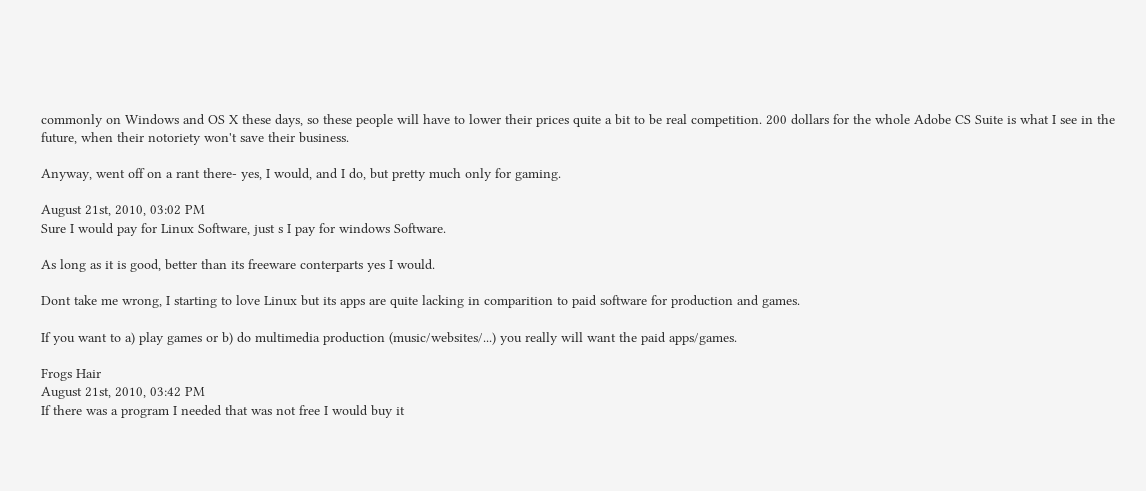commonly on Windows and OS X these days, so these people will have to lower their prices quite a bit to be real competition. 200 dollars for the whole Adobe CS Suite is what I see in the future, when their notoriety won't save their business.

Anyway, went off on a rant there- yes, I would, and I do, but pretty much only for gaming.

August 21st, 2010, 03:02 PM
Sure I would pay for Linux Software, just s I pay for windows Software.

As long as it is good, better than its freeware conterparts yes I would.

Dont take me wrong, I starting to love Linux but its apps are quite lacking in comparition to paid software for production and games.

If you want to a) play games or b) do multimedia production (music/websites/...) you really will want the paid apps/games.

Frogs Hair
August 21st, 2010, 03:42 PM
If there was a program I needed that was not free I would buy it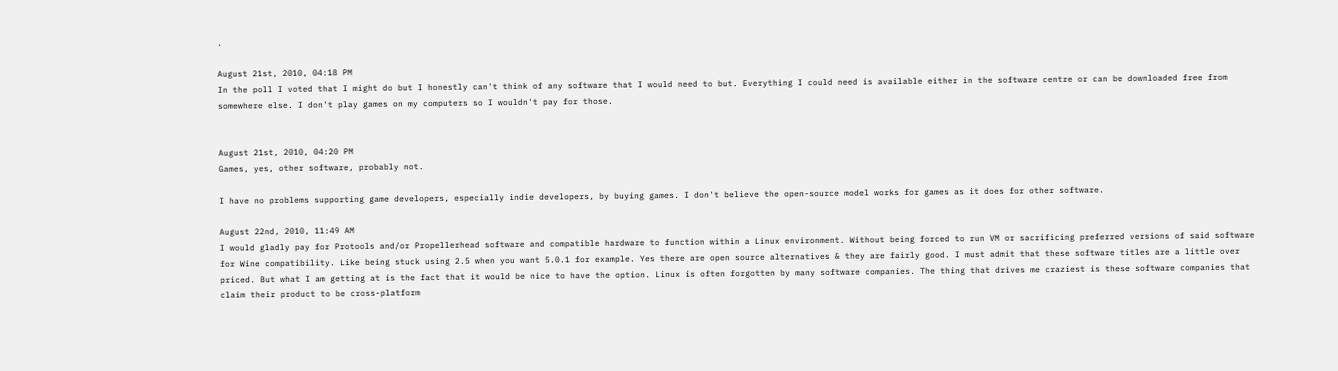.

August 21st, 2010, 04:18 PM
In the poll I voted that I might do but I honestly can't think of any software that I would need to but. Everything I could need is available either in the software centre or can be downloaded free from somewhere else. I don't play games on my computers so I wouldn't pay for those.


August 21st, 2010, 04:20 PM
Games, yes, other software, probably not.

I have no problems supporting game developers, especially indie developers, by buying games. I don't believe the open-source model works for games as it does for other software.

August 22nd, 2010, 11:49 AM
I would gladly pay for Protools and/or Propellerhead software and compatible hardware to function within a Linux environment. Without being forced to run VM or sacrificing preferred versions of said software for Wine compatibility. Like being stuck using 2.5 when you want 5.0.1 for example. Yes there are open source alternatives & they are fairly good. I must admit that these software titles are a little over priced. But what I am getting at is the fact that it would be nice to have the option. Linux is often forgotten by many software companies. The thing that drives me craziest is these software companies that claim their product to be cross-platform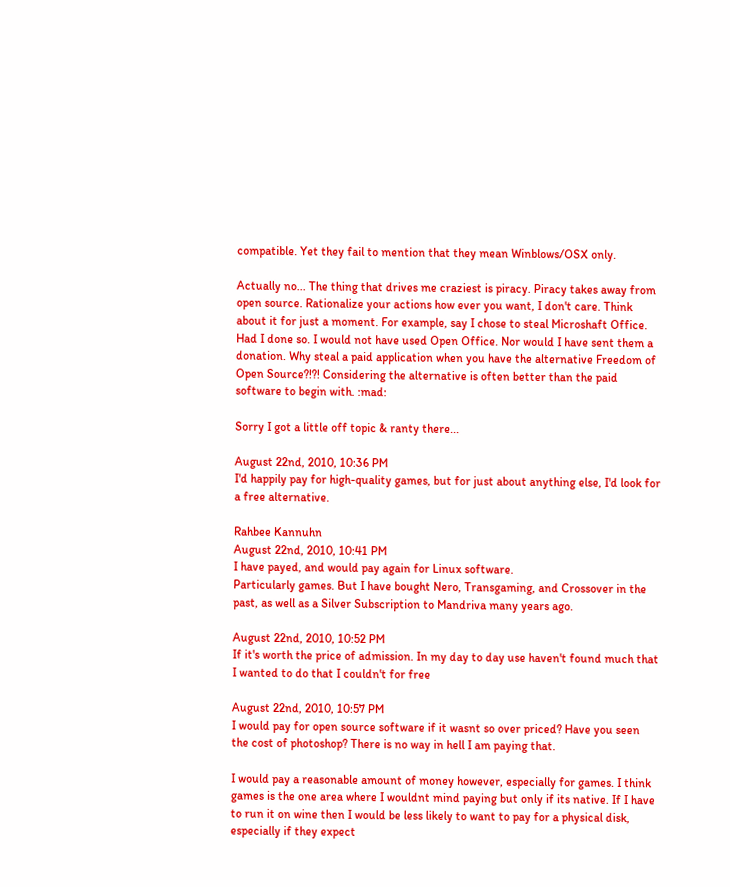compatible. Yet they fail to mention that they mean Winblows/OSX only.

Actually no... The thing that drives me craziest is piracy. Piracy takes away from open source. Rationalize your actions how ever you want, I don't care. Think about it for just a moment. For example, say I chose to steal Microshaft Office. Had I done so. I would not have used Open Office. Nor would I have sent them a donation. Why steal a paid application when you have the alternative Freedom of Open Source?!?! Considering the alternative is often better than the paid software to begin with. :mad:

Sorry I got a little off topic & ranty there...

August 22nd, 2010, 10:36 PM
I'd happily pay for high-quality games, but for just about anything else, I'd look for a free alternative.

Rahbee Kannuhn
August 22nd, 2010, 10:41 PM
I have payed, and would pay again for Linux software.
Particularly games. But I have bought Nero, Transgaming, and Crossover in the past, as well as a Silver Subscription to Mandriva many years ago.

August 22nd, 2010, 10:52 PM
If it's worth the price of admission. In my day to day use haven't found much that I wanted to do that I couldn't for free

August 22nd, 2010, 10:57 PM
I would pay for open source software if it wasnt so over priced? Have you seen the cost of photoshop? There is no way in hell I am paying that.

I would pay a reasonable amount of money however, especially for games. I think games is the one area where I wouldnt mind paying but only if its native. If I have to run it on wine then I would be less likely to want to pay for a physical disk, especially if they expect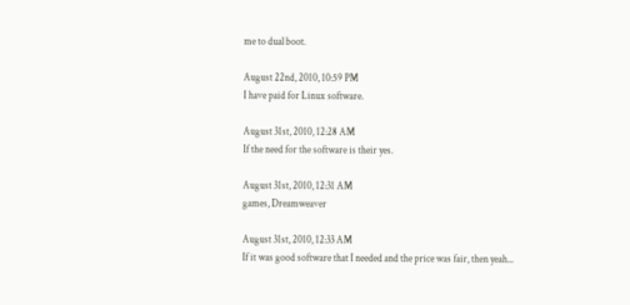me to dual boot.

August 22nd, 2010, 10:59 PM
I have paid for Linux software.

August 31st, 2010, 12:28 AM
If the need for the software is their yes.

August 31st, 2010, 12:31 AM
games, Dreamweaver

August 31st, 2010, 12:33 AM
If it was good software that I needed and the price was fair, then yeah...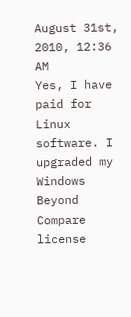August 31st, 2010, 12:36 AM
Yes, I have paid for Linux software. I upgraded my Windows Beyond Compare license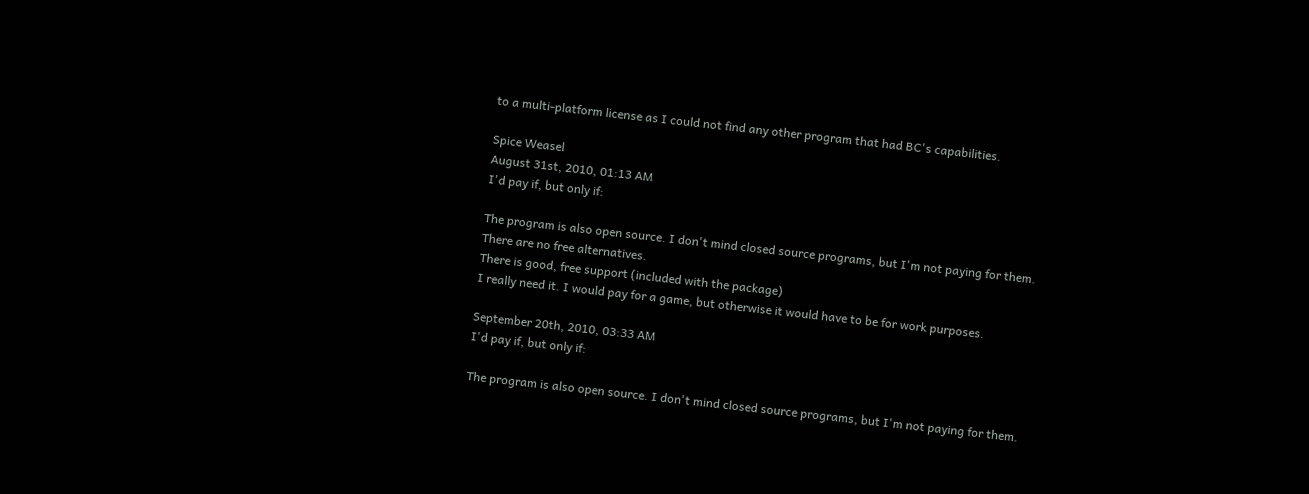to a multi-platform license as I could not find any other program that had BC's capabilities.

Spice Weasel
August 31st, 2010, 01:13 AM
I'd pay if, but only if:

The program is also open source. I don't mind closed source programs, but I'm not paying for them.
There are no free alternatives.
There is good, free support (included with the package)
I really need it. I would pay for a game, but otherwise it would have to be for work purposes.

September 20th, 2010, 03:33 AM
I'd pay if, but only if:

The program is also open source. I don't mind closed source programs, but I'm not paying for them.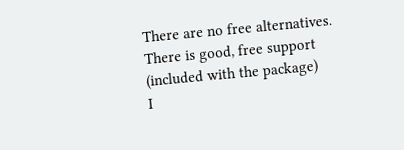There are no free alternatives.
There is good, free support (included with the package)
I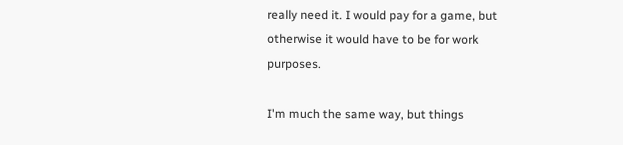really need it. I would pay for a game, but otherwise it would have to be for work purposes.

I'm much the same way, but things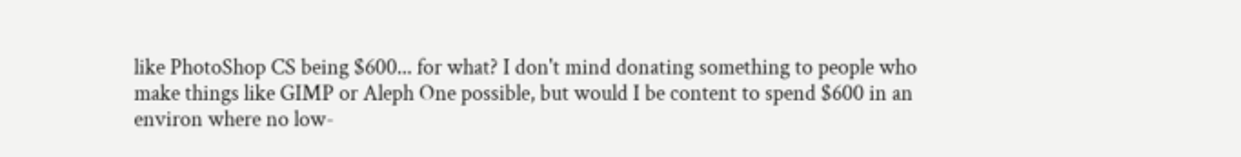like PhotoShop CS being $600... for what? I don't mind donating something to people who make things like GIMP or Aleph One possible, but would I be content to spend $600 in an environ where no low-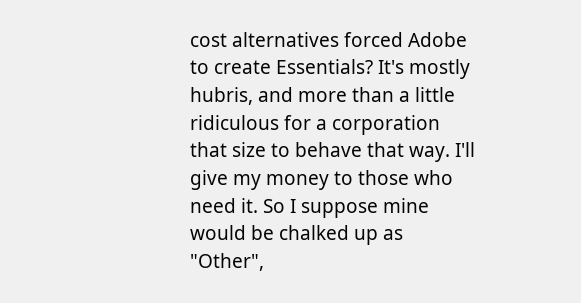cost alternatives forced Adobe to create Essentials? It's mostly hubris, and more than a little ridiculous for a corporation that size to behave that way. I'll give my money to those who need it. So I suppose mine would be chalked up as "Other",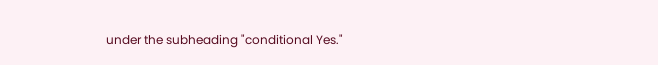under the subheading "conditional Yes."